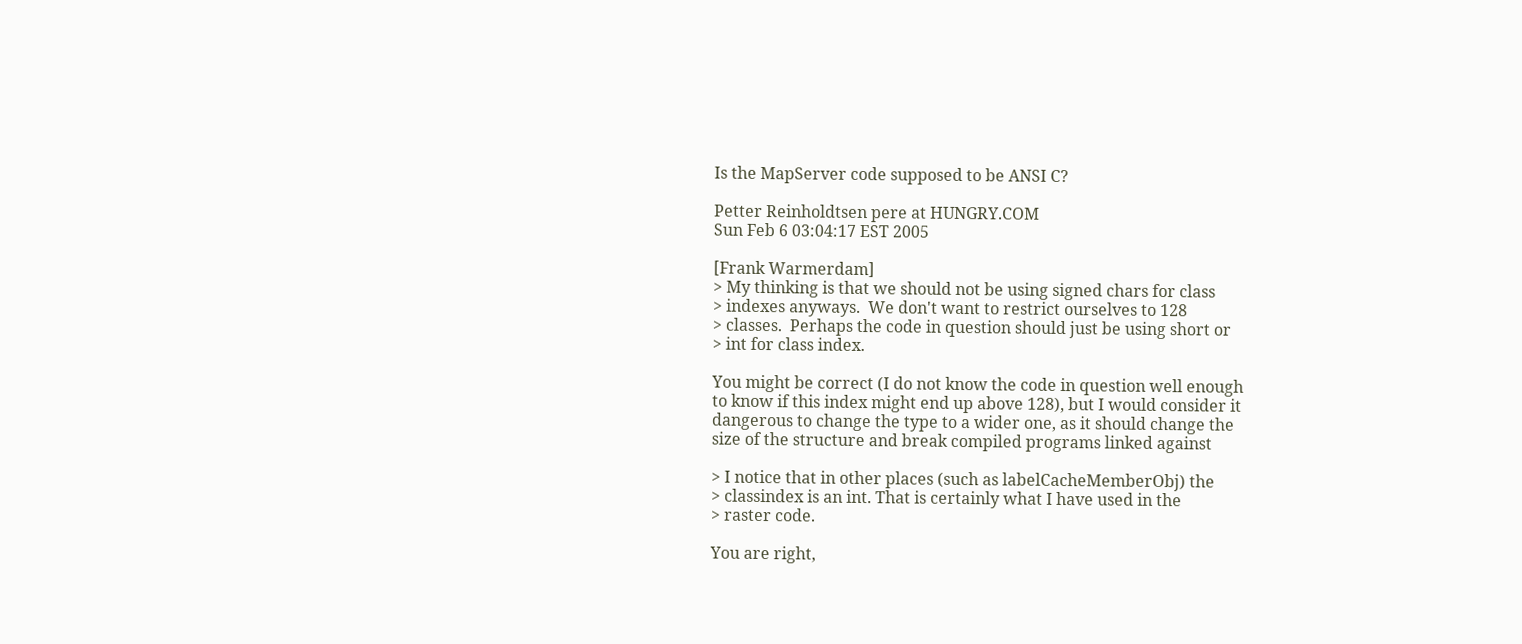Is the MapServer code supposed to be ANSI C?

Petter Reinholdtsen pere at HUNGRY.COM
Sun Feb 6 03:04:17 EST 2005

[Frank Warmerdam]
> My thinking is that we should not be using signed chars for class
> indexes anyways.  We don't want to restrict ourselves to 128
> classes.  Perhaps the code in question should just be using short or
> int for class index.

You might be correct (I do not know the code in question well enough
to know if this index might end up above 128), but I would consider it
dangerous to change the type to a wider one, as it should change the
size of the structure and break compiled programs linked against

> I notice that in other places (such as labelCacheMemberObj) the
> classindex is an int. That is certainly what I have used in the
> raster code.

You are right,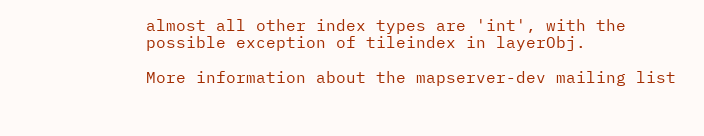almost all other index types are 'int', with the
possible exception of tileindex in layerObj.

More information about the mapserver-dev mailing list